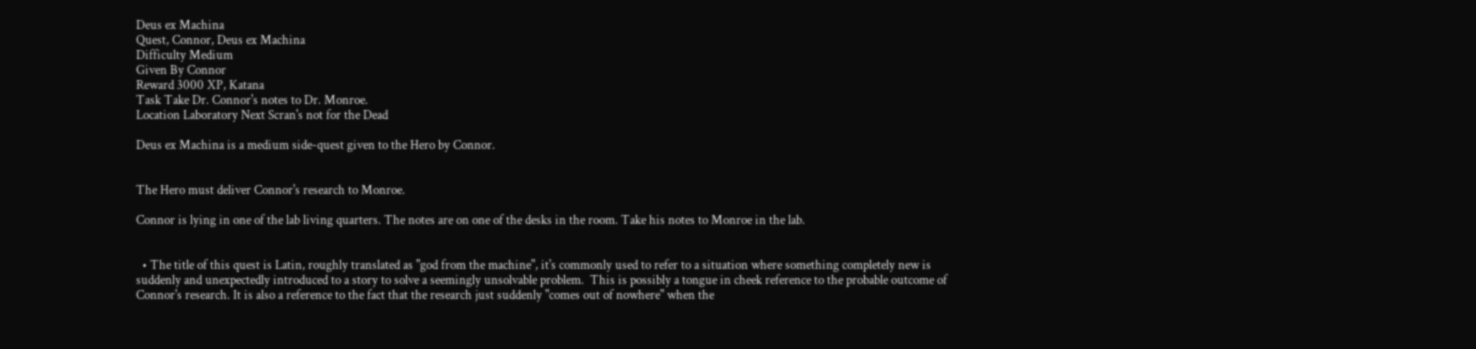Deus ex Machina
Quest, Connor, Deus ex Machina
Difficulty Medium
Given By Connor
Reward 3000 XP, Katana
Task Take Dr. Connor's notes to Dr. Monroe.
Location Laboratory Next Scran's not for the Dead

Deus ex Machina is a medium side-quest given to the Hero by Connor.


The Hero must deliver Connor's research to Monroe.

Connor is lying in one of the lab living quarters. The notes are on one of the desks in the room. Take his notes to Monroe in the lab.


  • The title of this quest is Latin, roughly translated as "god from the machine", it's commonly used to refer to a situation where something completely new is suddenly and unexpectedly introduced to a story to solve a seemingly unsolvable problem.  This is possibly a tongue in cheek reference to the probable outcome of Connor's research. It is also a reference to the fact that the research just suddenly "comes out of nowhere" when the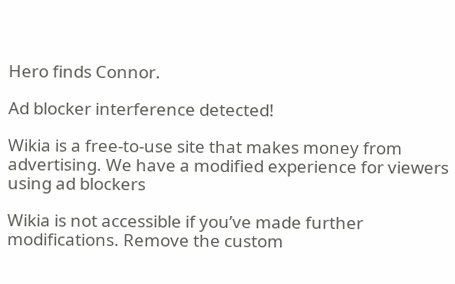Hero finds Connor.

Ad blocker interference detected!

Wikia is a free-to-use site that makes money from advertising. We have a modified experience for viewers using ad blockers

Wikia is not accessible if you’ve made further modifications. Remove the custom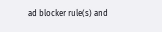ad blocker rule(s) and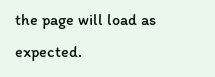the page will load as expected.